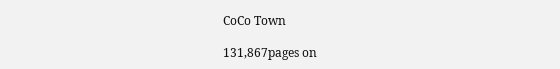CoCo Town

131,867pages on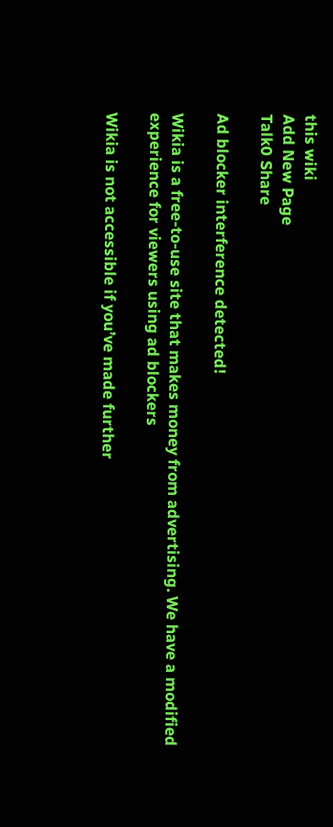this wiki
Add New Page
Talk0 Share

Ad blocker interference detected!

Wikia is a free-to-use site that makes money from advertising. We have a modified experience for viewers using ad blockers

Wikia is not accessible if you’ve made further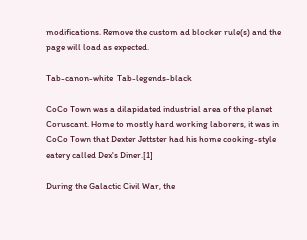modifications. Remove the custom ad blocker rule(s) and the page will load as expected.

Tab-canon-white  Tab-legends-black

CoCo Town was a dilapidated industrial area of the planet Coruscant. Home to mostly hard working laborers, it was in CoCo Town that Dexter Jettster had his home cooking-style eatery called Dex's Diner.[1]

During the Galactic Civil War, the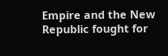Empire and the New Republic fought for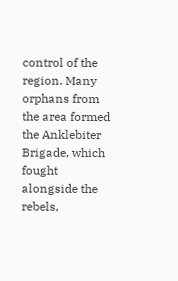control of the region. Many orphans from the area formed the Anklebiter Brigade, which fought alongside the rebels,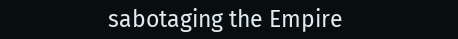sabotaging the Empire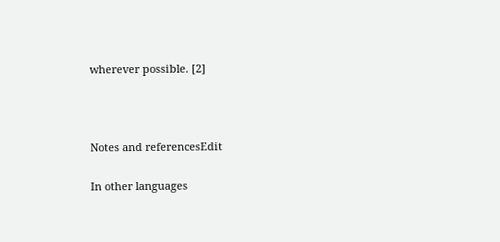wherever possible. [2]



Notes and referencesEdit

In other languages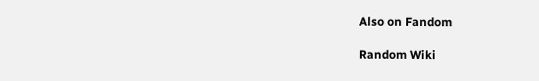Also on Fandom

Random Wiki